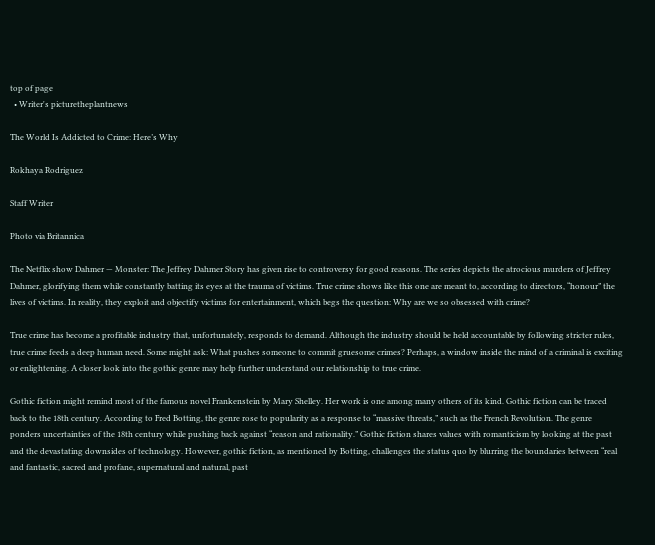top of page
  • Writer's picturetheplantnews

The World Is Addicted to Crime: Here’s Why

Rokhaya Rodriguez

Staff Writer

Photo via Britannica

The Netflix show Dahmer — Monster: The Jeffrey Dahmer Story has given rise to controversy for good reasons. The series depicts the atrocious murders of Jeffrey Dahmer, glorifying them while constantly batting its eyes at the trauma of victims. True crime shows like this one are meant to, according to directors, “honour” the lives of victims. In reality, they exploit and objectify victims for entertainment, which begs the question: Why are we so obsessed with crime?

True crime has become a profitable industry that, unfortunately, responds to demand. Although the industry should be held accountable by following stricter rules, true crime feeds a deep human need. Some might ask: What pushes someone to commit gruesome crimes? Perhaps, a window inside the mind of a criminal is exciting or enlightening. A closer look into the gothic genre may help further understand our relationship to true crime.

Gothic fiction might remind most of the famous novel Frankenstein by Mary Shelley. Her work is one among many others of its kind. Gothic fiction can be traced back to the 18th century. According to Fred Botting, the genre rose to popularity as a response to “massive threats,” such as the French Revolution. The genre ponders uncertainties of the 18th century while pushing back against “reason and rationality.” Gothic fiction shares values with romanticism by looking at the past and the devastating downsides of technology. However, gothic fiction, as mentioned by Botting, challenges the status quo by blurring the boundaries between “real and fantastic, sacred and profane, supernatural and natural, past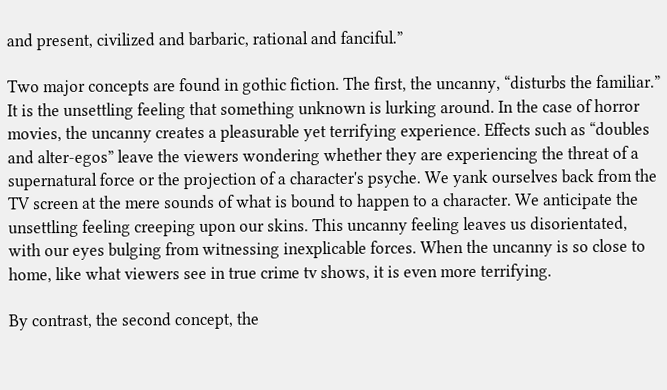and present, civilized and barbaric, rational and fanciful.”

Two major concepts are found in gothic fiction. The first, the uncanny, “disturbs the familiar.” It is the unsettling feeling that something unknown is lurking around. In the case of horror movies, the uncanny creates a pleasurable yet terrifying experience. Effects such as “doubles and alter-egos” leave the viewers wondering whether they are experiencing the threat of a supernatural force or the projection of a character's psyche. We yank ourselves back from the TV screen at the mere sounds of what is bound to happen to a character. We anticipate the unsettling feeling creeping upon our skins. This uncanny feeling leaves us disorientated, with our eyes bulging from witnessing inexplicable forces. When the uncanny is so close to home, like what viewers see in true crime tv shows, it is even more terrifying.

By contrast, the second concept, the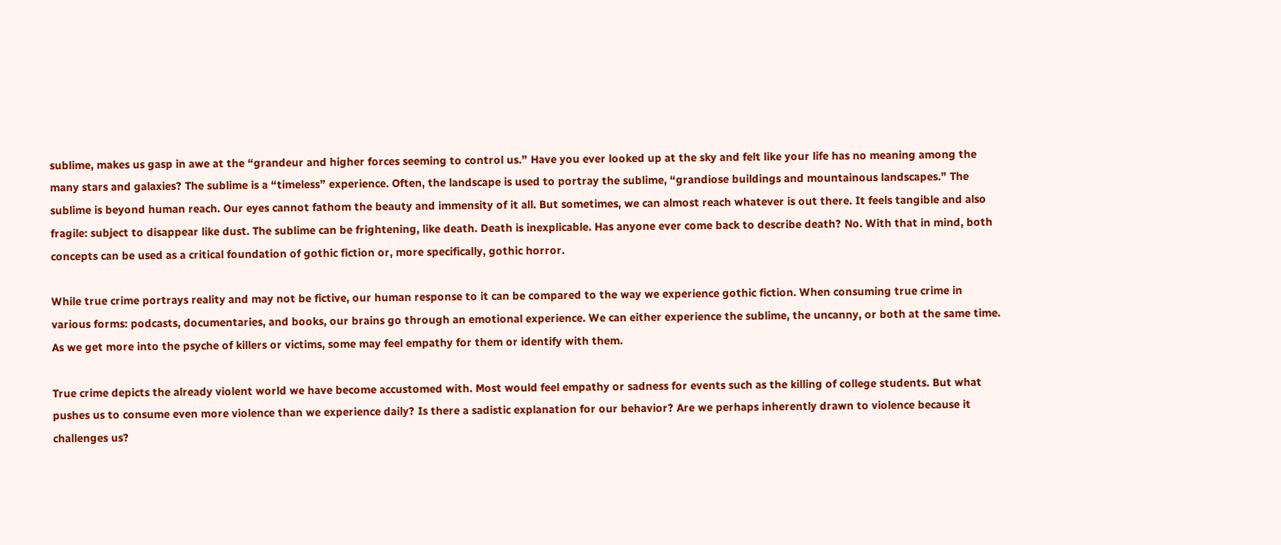sublime, makes us gasp in awe at the “grandeur and higher forces seeming to control us.” Have you ever looked up at the sky and felt like your life has no meaning among the many stars and galaxies? The sublime is a “timeless” experience. Often, the landscape is used to portray the sublime, “grandiose buildings and mountainous landscapes.” The sublime is beyond human reach. Our eyes cannot fathom the beauty and immensity of it all. But sometimes, we can almost reach whatever is out there. It feels tangible and also fragile: subject to disappear like dust. The sublime can be frightening, like death. Death is inexplicable. Has anyone ever come back to describe death? No. With that in mind, both concepts can be used as a critical foundation of gothic fiction or, more specifically, gothic horror.

While true crime portrays reality and may not be fictive, our human response to it can be compared to the way we experience gothic fiction. When consuming true crime in various forms: podcasts, documentaries, and books, our brains go through an emotional experience. We can either experience the sublime, the uncanny, or both at the same time. As we get more into the psyche of killers or victims, some may feel empathy for them or identify with them.

True crime depicts the already violent world we have become accustomed with. Most would feel empathy or sadness for events such as the killing of college students. But what pushes us to consume even more violence than we experience daily? Is there a sadistic explanation for our behavior? Are we perhaps inherently drawn to violence because it challenges us?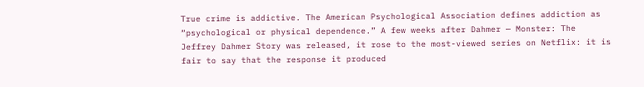True crime is addictive. The American Psychological Association defines addiction as “psychological or physical dependence.” A few weeks after Dahmer — Monster: The Jeffrey Dahmer Story was released, it rose to the most-viewed series on Netflix: it is fair to say that the response it produced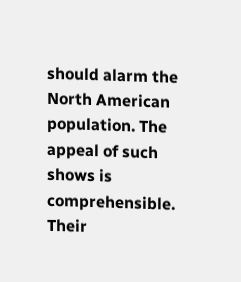should alarm the North American population. The appeal of such shows is comprehensible. Their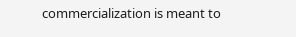commercialization is meant to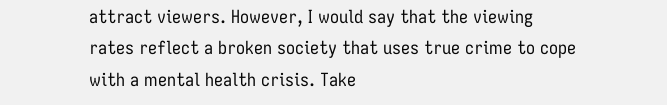attract viewers. However, I would say that the viewing rates reflect a broken society that uses true crime to cope with a mental health crisis. Take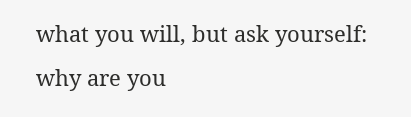what you will, but ask yourself: why are you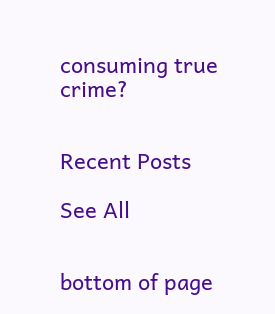consuming true crime?


Recent Posts

See All


bottom of page